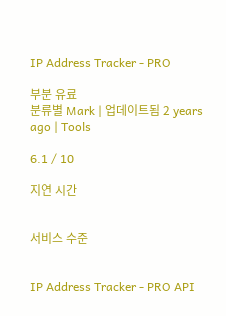IP Address Tracker - PRO

부분 유료
분류별 Mark | 업데이트됨 2 years ago | Tools

6.1 / 10

지연 시간


서비스 수준


IP Address Tracker - PRO API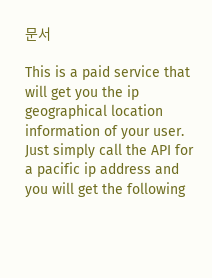문서

This is a paid service that will get you the ip geographical location information of your user. Just simply call the API for a pacific ip address and you will get the following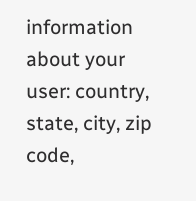information about your user: country, state, city, zip code,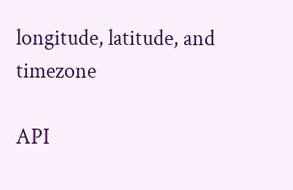longitude, latitude, and timezone

API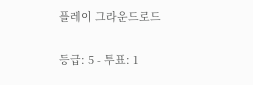플레이 그라운드로드

등급: 5 - 투표: 1